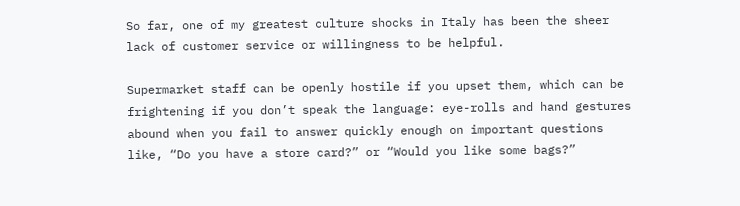So far, one of my greatest culture shocks in Italy has been the sheer lack of customer service or willingness to be helpful.

Supermarket staff can be openly hostile if you upset them, which can be frightening if you don’t speak the language: eye-rolls and hand gestures abound when you fail to answer quickly enough on important questions like, “Do you have a store card?” or “Would you like some bags?”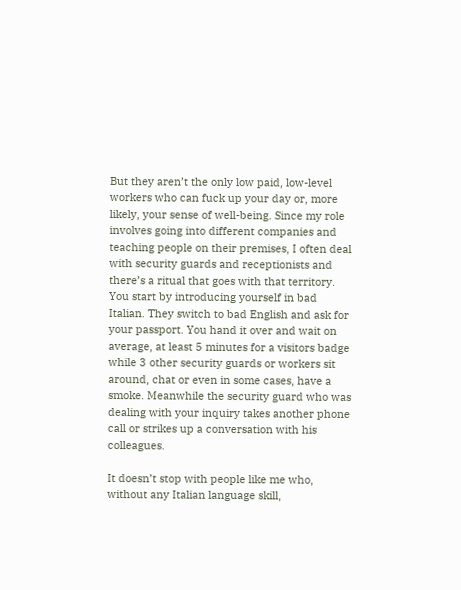But they aren’t the only low paid, low-level workers who can fuck up your day or, more likely, your sense of well-being. Since my role involves going into different companies and teaching people on their premises, I often deal with security guards and receptionists and there’s a ritual that goes with that territory. You start by introducing yourself in bad Italian. They switch to bad English and ask for your passport. You hand it over and wait on average, at least 5 minutes for a visitors badge while 3 other security guards or workers sit around, chat or even in some cases, have a smoke. Meanwhile the security guard who was dealing with your inquiry takes another phone call or strikes up a conversation with his colleagues.

It doesn’t stop with people like me who, without any Italian language skill,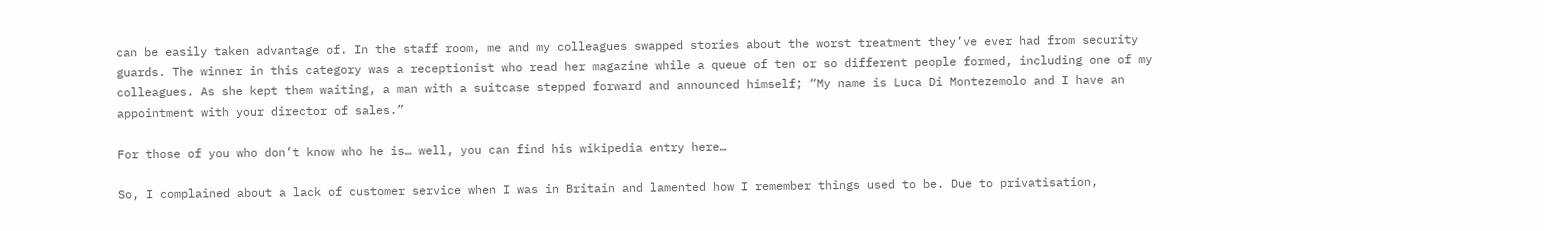can be easily taken advantage of. In the staff room, me and my colleagues swapped stories about the worst treatment they’ve ever had from security guards. The winner in this category was a receptionist who read her magazine while a queue of ten or so different people formed, including one of my colleagues. As she kept them waiting, a man with a suitcase stepped forward and announced himself; “My name is Luca Di Montezemolo and I have an appointment with your director of sales.”

For those of you who don’t know who he is… well, you can find his wikipedia entry here…

So, I complained about a lack of customer service when I was in Britain and lamented how I remember things used to be. Due to privatisation,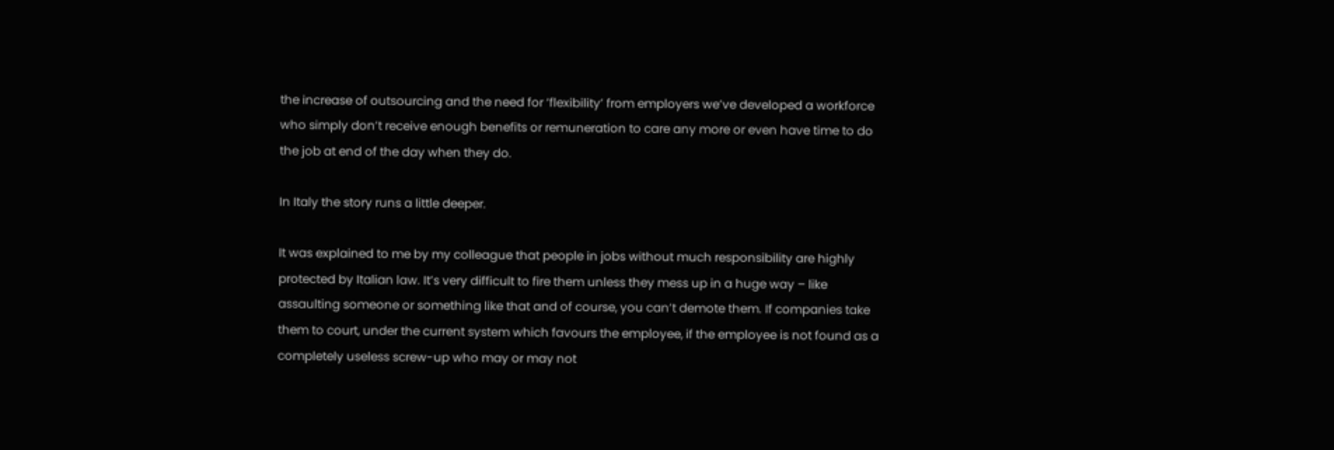the increase of outsourcing and the need for ‘flexibility’ from employers we’ve developed a workforce who simply don’t receive enough benefits or remuneration to care any more or even have time to do the job at end of the day when they do.

In Italy the story runs a little deeper.

It was explained to me by my colleague that people in jobs without much responsibility are highly protected by Italian law. It’s very difficult to fire them unless they mess up in a huge way – like assaulting someone or something like that and of course, you can’t demote them. If companies take them to court, under the current system which favours the employee, if the employee is not found as a completely useless screw-up who may or may not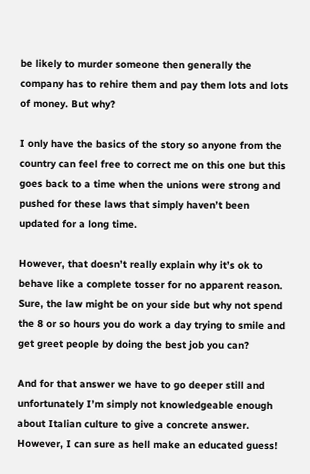be likely to murder someone then generally the company has to rehire them and pay them lots and lots of money. But why?

I only have the basics of the story so anyone from the country can feel free to correct me on this one but this goes back to a time when the unions were strong and pushed for these laws that simply haven’t been updated for a long time.

However, that doesn’t really explain why it’s ok to behave like a complete tosser for no apparent reason. Sure, the law might be on your side but why not spend the 8 or so hours you do work a day trying to smile and get greet people by doing the best job you can?

And for that answer we have to go deeper still and unfortunately I’m simply not knowledgeable enough about Italian culture to give a concrete answer. However, I can sure as hell make an educated guess!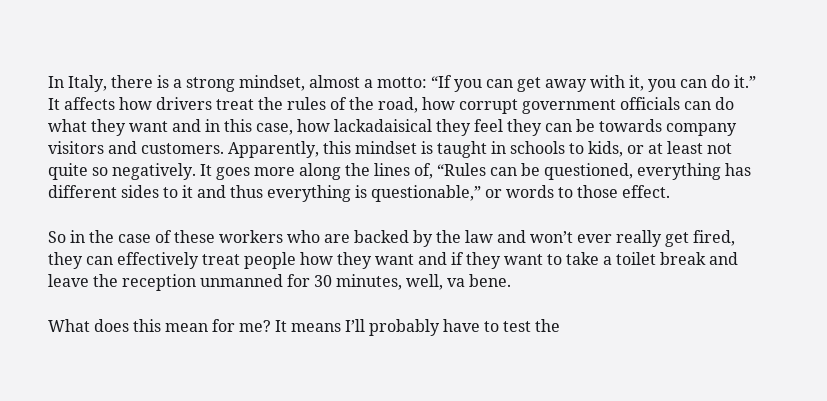In Italy, there is a strong mindset, almost a motto: “If you can get away with it, you can do it.” It affects how drivers treat the rules of the road, how corrupt government officials can do what they want and in this case, how lackadaisical they feel they can be towards company visitors and customers. Apparently, this mindset is taught in schools to kids, or at least not quite so negatively. It goes more along the lines of, “Rules can be questioned, everything has different sides to it and thus everything is questionable,” or words to those effect.

So in the case of these workers who are backed by the law and won’t ever really get fired, they can effectively treat people how they want and if they want to take a toilet break and leave the reception unmanned for 30 minutes, well, va bene.

What does this mean for me? It means I’ll probably have to test the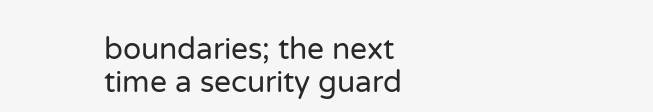boundaries; the next time a security guard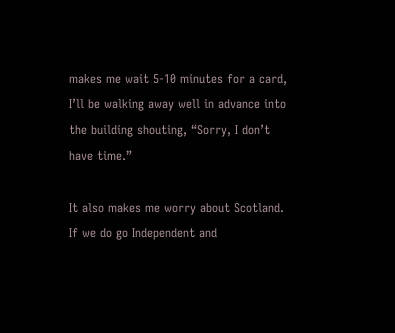makes me wait 5-10 minutes for a card, I’ll be walking away well in advance into the building shouting, “Sorry, I don’t have time.”

It also makes me worry about Scotland. If we do go Independent and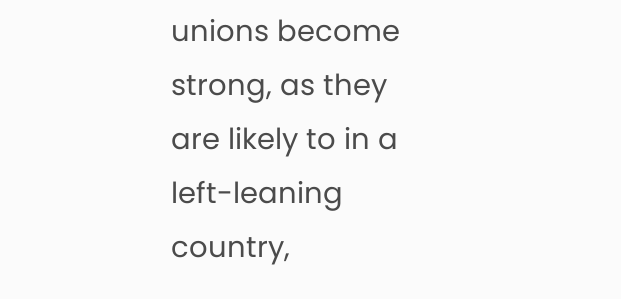unions become strong, as they are likely to in a left-leaning country,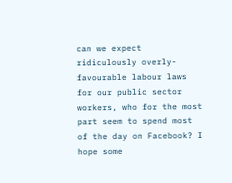can we expect ridiculously overly-favourable labour laws for our public sector workers, who for the most part seem to spend most of the day on Facebook? I hope some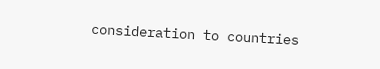consideration to countries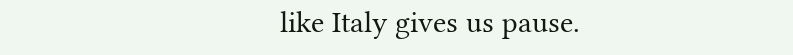like Italy gives us pause.